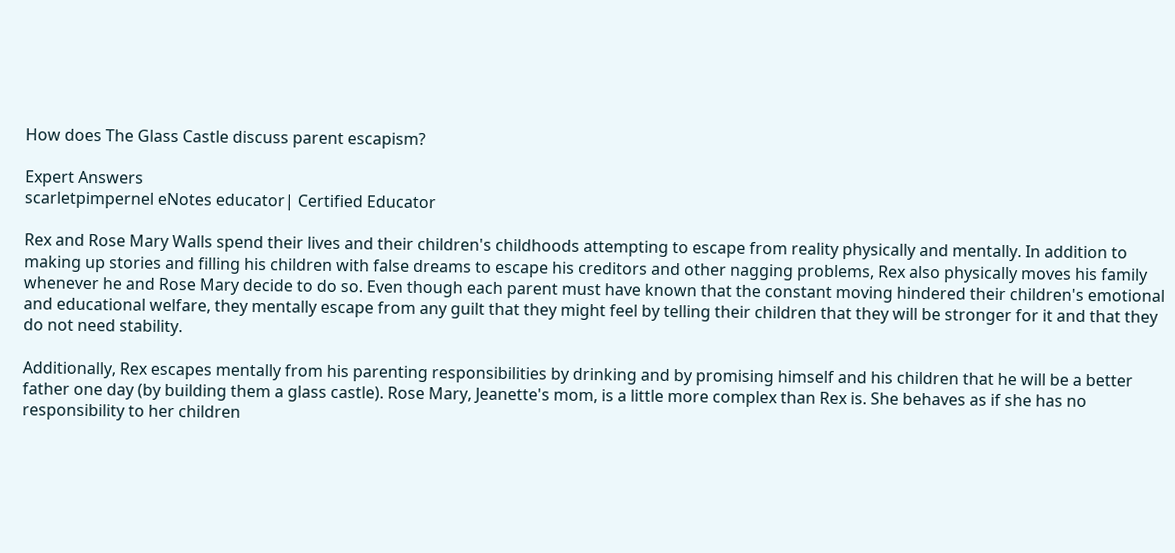How does The Glass Castle discuss parent escapism?

Expert Answers
scarletpimpernel eNotes educator| Certified Educator

Rex and Rose Mary Walls spend their lives and their children's childhoods attempting to escape from reality physically and mentally. In addition to making up stories and filling his children with false dreams to escape his creditors and other nagging problems, Rex also physically moves his family whenever he and Rose Mary decide to do so. Even though each parent must have known that the constant moving hindered their children's emotional and educational welfare, they mentally escape from any guilt that they might feel by telling their children that they will be stronger for it and that they do not need stability.

Additionally, Rex escapes mentally from his parenting responsibilities by drinking and by promising himself and his children that he will be a better father one day (by building them a glass castle). Rose Mary, Jeanette's mom, is a little more complex than Rex is. She behaves as if she has no responsibility to her children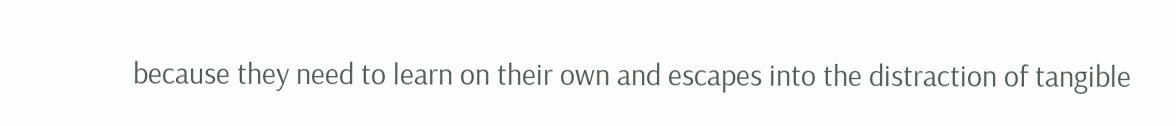because they need to learn on their own and escapes into the distraction of tangible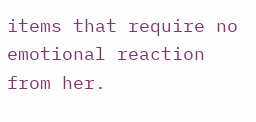items that require no emotional reaction from her.